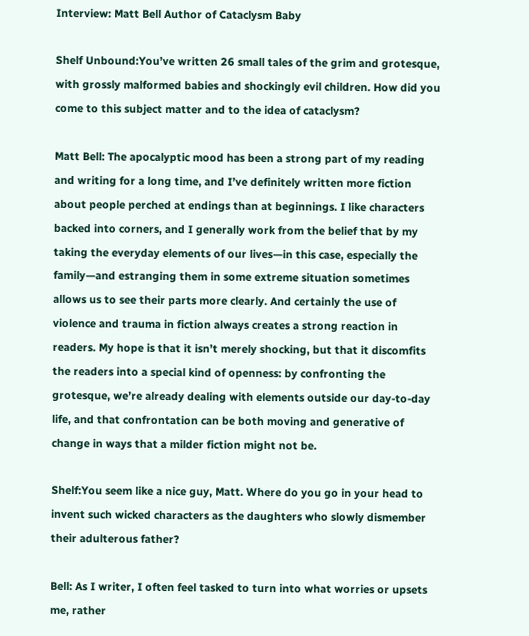Interview: Matt Bell Author of Cataclysm Baby

Shelf Unbound:You’ve written 26 small tales of the grim and grotesque, with grossly malformed babies and shockingly evil children. How did you come to this subject matter and to the idea of cataclysm?

Matt Bell: The apocalyptic mood has been a strong part of my reading and writing for a long time, and I’ve definitely written more fiction about people perched at endings than at beginnings. I like characters backed into corners, and I generally work from the belief that by my taking the everyday elements of our lives—in this case, especially the family—and estranging them in some extreme situation sometimes allows us to see their parts more clearly. And certainly the use of violence and trauma in fiction always creates a strong reaction in readers. My hope is that it isn’t merely shocking, but that it discomfits the readers into a special kind of openness: by confronting the grotesque, we’re already dealing with elements outside our day-to-day life, and that confrontation can be both moving and generative of change in ways that a milder fiction might not be.

Shelf:You seem like a nice guy, Matt. Where do you go in your head to invent such wicked characters as the daughters who slowly dismember their adulterous father?

Bell: As I writer, I often feel tasked to turn into what worries or upsets me, rather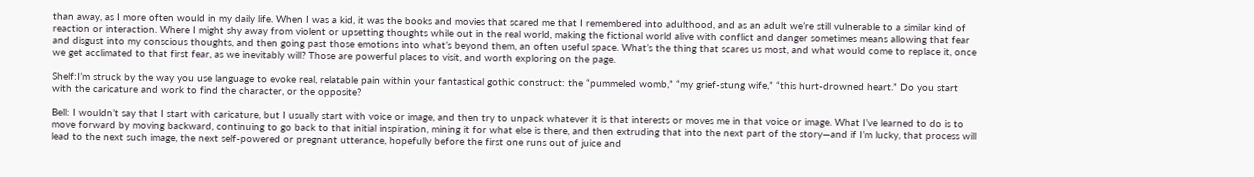than away, as I more often would in my daily life. When I was a kid, it was the books and movies that scared me that I remembered into adulthood, and as an adult we’re still vulnerable to a similar kind of reaction or interaction. Where I might shy away from violent or upsetting thoughts while out in the real world, making the fictional world alive with conflict and danger sometimes means allowing that fear and disgust into my conscious thoughts, and then going past those emotions into what’s beyond them, an often useful space. What’s the thing that scares us most, and what would come to replace it, once we get acclimated to that first fear, as we inevitably will? Those are powerful places to visit, and worth exploring on the page.

Shelf:I’m struck by the way you use language to evoke real, relatable pain within your fantastical gothic construct: the “pummeled womb,” “my grief-stung wife,” “this hurt-drowned heart.” Do you start with the caricature and work to find the character, or the opposite?

Bell: I wouldn’t say that I start with caricature, but I usually start with voice or image, and then try to unpack whatever it is that interests or moves me in that voice or image. What I’ve learned to do is to move forward by moving backward, continuing to go back to that initial inspiration, mining it for what else is there, and then extruding that into the next part of the story—and if I’m lucky, that process will lead to the next such image, the next self-powered or pregnant utterance, hopefully before the first one runs out of juice and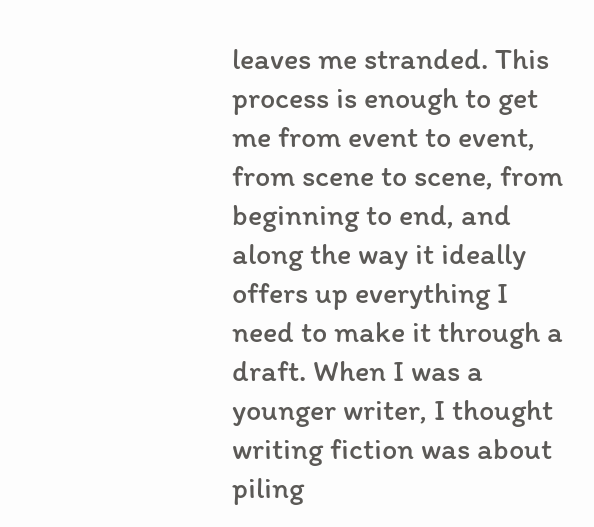leaves me stranded. This process is enough to get me from event to event, from scene to scene, from beginning to end, and along the way it ideally offers up everything I need to make it through a draft. When I was a younger writer, I thought writing fiction was about piling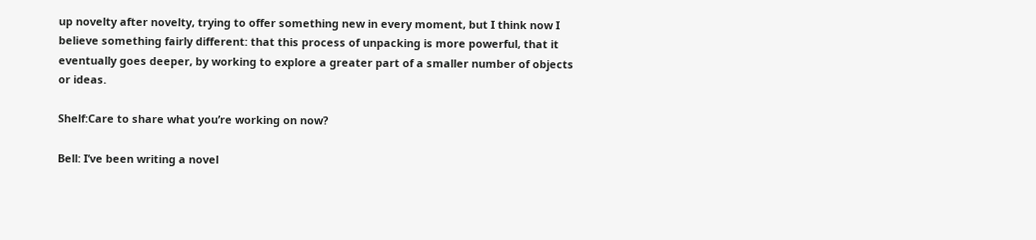up novelty after novelty, trying to offer something new in every moment, but I think now I believe something fairly different: that this process of unpacking is more powerful, that it eventually goes deeper, by working to explore a greater part of a smaller number of objects or ideas.

Shelf:Care to share what you’re working on now?

Bell: I’ve been writing a novel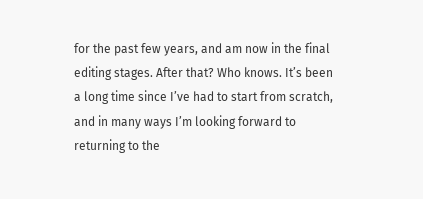for the past few years, and am now in the final editing stages. After that? Who knows. It’s been a long time since I’ve had to start from scratch, and in many ways I’m looking forward to returning to the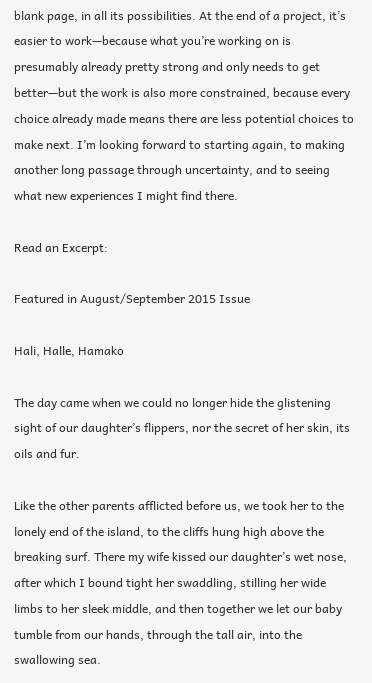blank page, in all its possibilities. At the end of a project, it’s easier to work—because what you’re working on is presumably already pretty strong and only needs to get better—but the work is also more constrained, because every choice already made means there are less potential choices to make next. I’m looking forward to starting again, to making another long passage through uncertainty, and to seeing what new experiences I might find there.

Read an Excerpt:

Featured in August/September 2015 Issue

Hali, Halle, Hamako

The day came when we could no longer hide the glistening sight of our daughter’s flippers, nor the secret of her skin, its oils and fur.

Like the other parents afflicted before us, we took her to the lonely end of the island, to the cliffs hung high above the breaking surf. There my wife kissed our daughter’s wet nose, after which I bound tight her swaddling, stilling her wide limbs to her sleek middle, and then together we let our baby tumble from our hands, through the tall air, into the swallowing sea.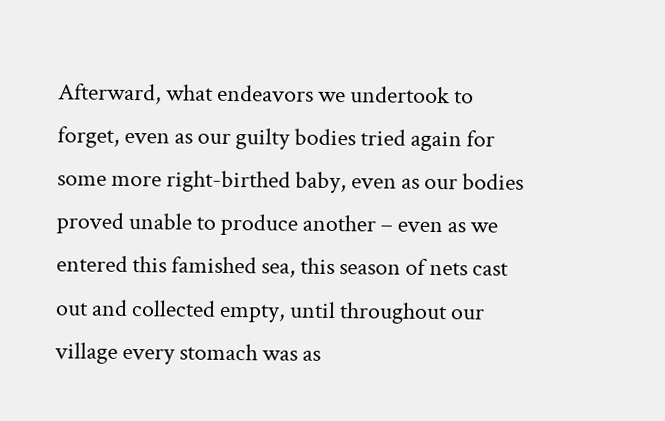Afterward, what endeavors we undertook to forget, even as our guilty bodies tried again for some more right-birthed baby, even as our bodies proved unable to produce another – even as we entered this famished sea, this season of nets cast out and collected empty, until throughout our village every stomach was as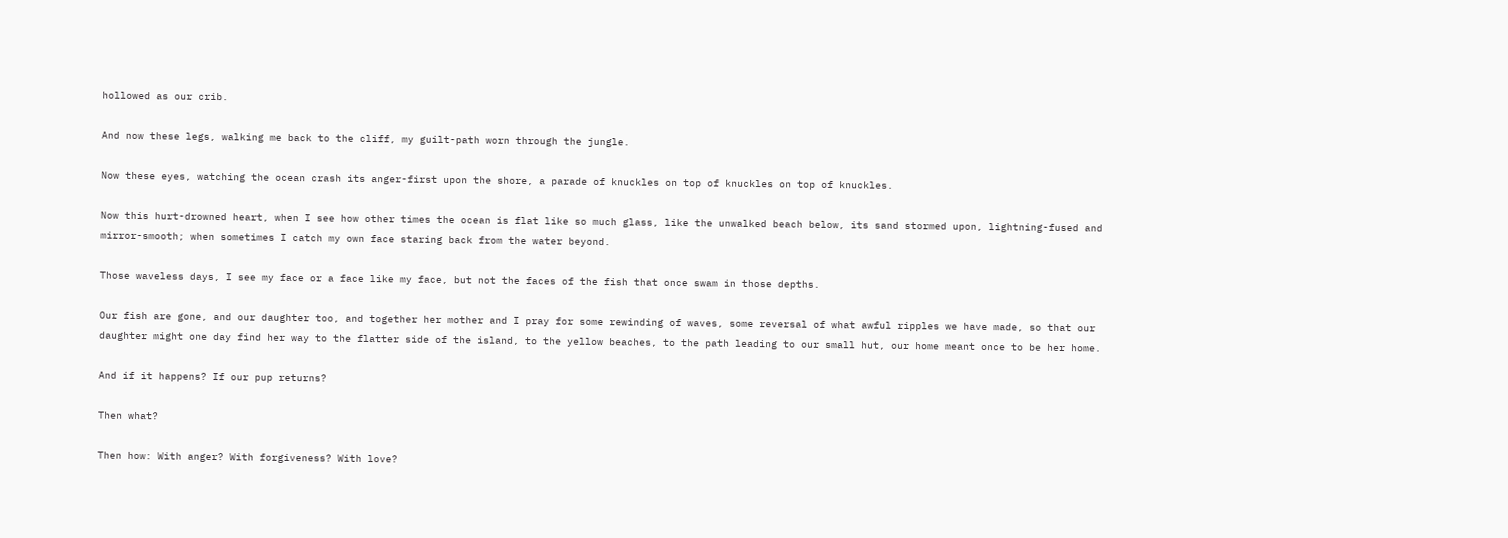hollowed as our crib.

And now these legs, walking me back to the cliff, my guilt-path worn through the jungle.

Now these eyes, watching the ocean crash its anger-first upon the shore, a parade of knuckles on top of knuckles on top of knuckles.

Now this hurt-drowned heart, when I see how other times the ocean is flat like so much glass, like the unwalked beach below, its sand stormed upon, lightning-fused and mirror-smooth; when sometimes I catch my own face staring back from the water beyond.

Those waveless days, I see my face or a face like my face, but not the faces of the fish that once swam in those depths.

Our fish are gone, and our daughter too, and together her mother and I pray for some rewinding of waves, some reversal of what awful ripples we have made, so that our daughter might one day find her way to the flatter side of the island, to the yellow beaches, to the path leading to our small hut, our home meant once to be her home.

And if it happens? If our pup returns?

Then what?

Then how: With anger? With forgiveness? With love?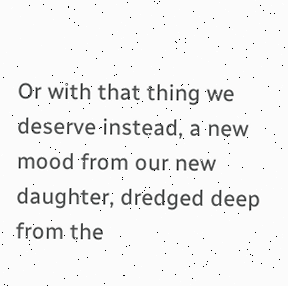Or with that thing we deserve instead, a new mood from our new daughter, dredged deep from the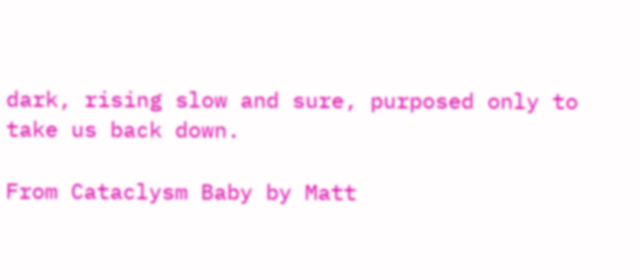dark, rising slow and sure, purposed only to take us back down.

From Cataclysm Baby by Matt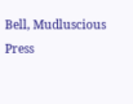Bell, Mudluscious Press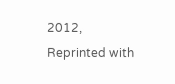2012,
Reprinted with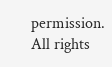permission. All rights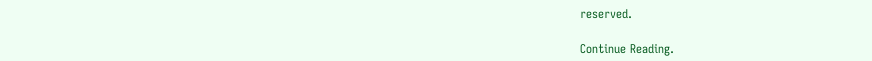reserved.

Continue Reading.